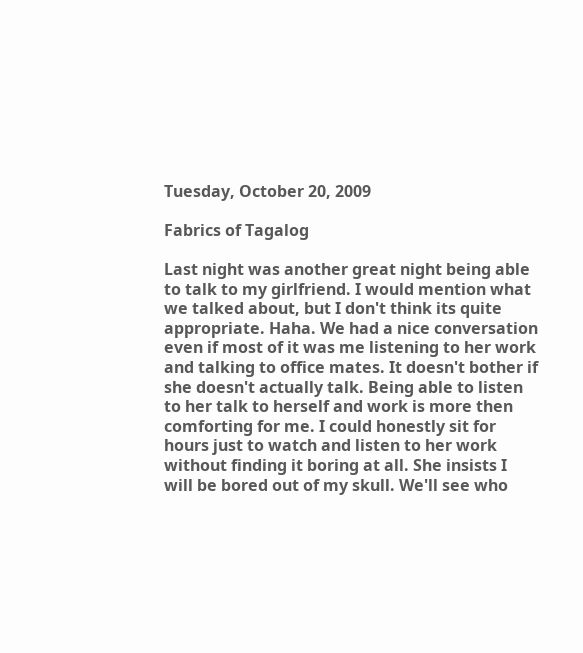Tuesday, October 20, 2009

Fabrics of Tagalog

Last night was another great night being able to talk to my girlfriend. I would mention what we talked about, but I don't think its quite appropriate. Haha. We had a nice conversation even if most of it was me listening to her work and talking to office mates. It doesn't bother if she doesn't actually talk. Being able to listen to her talk to herself and work is more then comforting for me. I could honestly sit for hours just to watch and listen to her work without finding it boring at all. She insists I will be bored out of my skull. We'll see who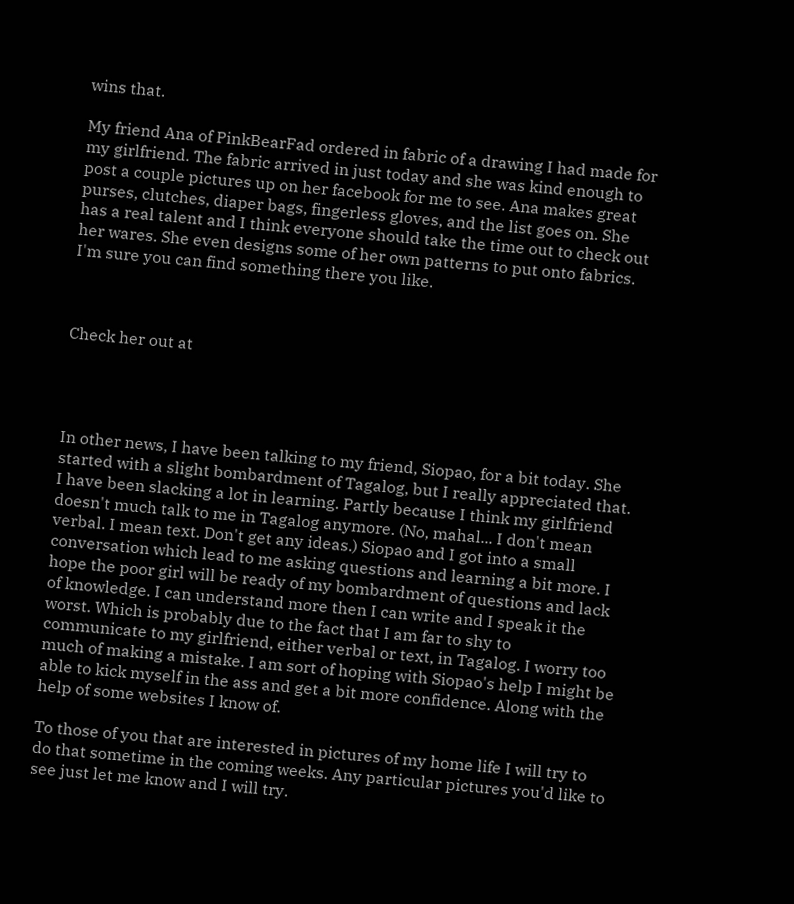wins that.

My friend Ana of PinkBearFad ordered in fabric of a drawing I had made for my girlfriend. The fabric arrived in just today and she was kind enough to post a couple pictures up on her facebook for me to see. Ana makes great purses, clutches, diaper bags, fingerless gloves, and the list goes on. She has a real talent and I think everyone should take the time out to check out her wares. She even designs some of her own patterns to put onto fabrics. I'm sure you can find something there you like.



Check her out at




In other news, I have been talking to my friend, Siopao, for a bit today. She started with a slight bombardment of Tagalog, but I really appreciated that. I have been slacking a lot in learning. Partly because I think my girlfriend doesn't much talk to me in Tagalog anymore. (No, mahal... I don't mean verbal. I mean text. Don't get any ideas.) Siopao and I got into a small conversation which lead to me asking questions and learning a bit more. I hope the poor girl will be ready of my bombardment of questions and lack of knowledge. I can understand more then I can write and I speak it the worst. Which is probably due to the fact that I am far to shy to communicate to my girlfriend, either verbal or text, in Tagalog. I worry too much of making a mistake. I am sort of hoping with Siopao's help I might be able to kick myself in the ass and get a bit more confidence. Along with the help of some websites I know of.

To those of you that are interested in pictures of my home life I will try to do that sometime in the coming weeks. Any particular pictures you'd like to see just let me know and I will try.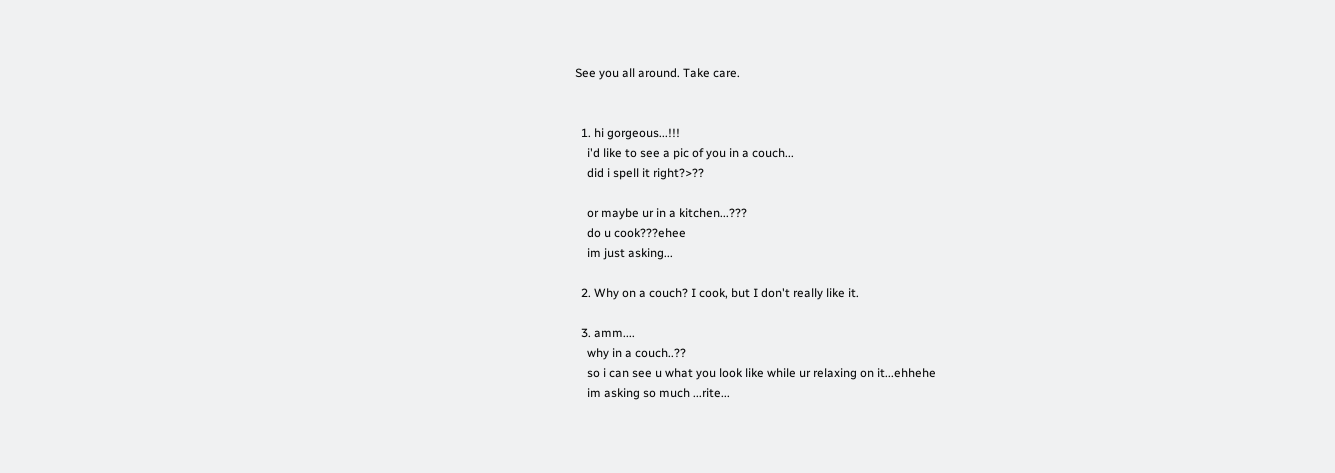See you all around. Take care.


  1. hi gorgeous...!!!
    i'd like to see a pic of you in a couch...
    did i spell it right?>??

    or maybe ur in a kitchen...???
    do u cook???ehee
    im just asking...

  2. Why on a couch? I cook, but I don't really like it.

  3. amm....
    why in a couch..??
    so i can see u what you look like while ur relaxing on it...ehhehe
    im asking so much ...rite...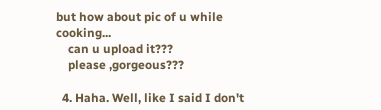but how about pic of u while cooking...
    can u upload it???
    please ,gorgeous???

  4. Haha. Well, like I said I don't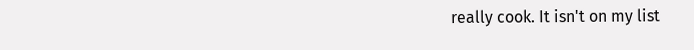really cook. It isn't on my list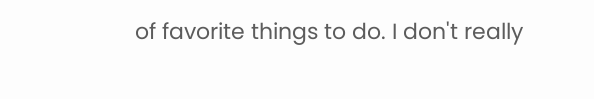of favorite things to do. I don't really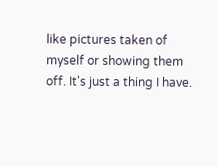like pictures taken of myself or showing them off. It's just a thing I have.